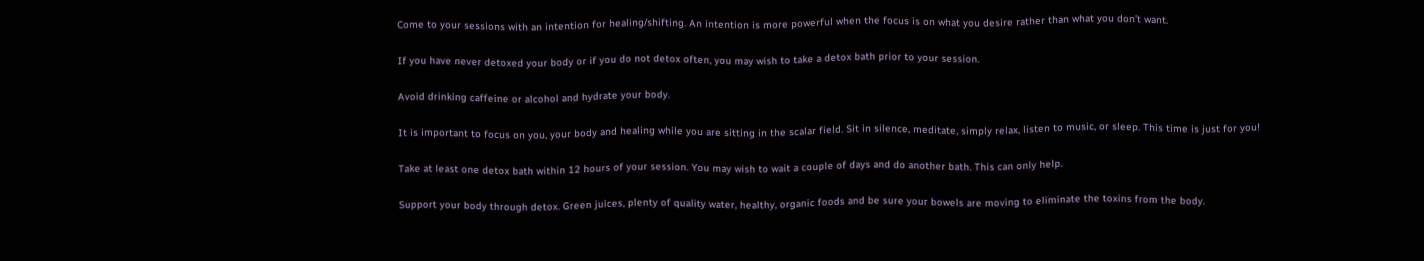Come to your sessions with an intention for healing/shifting. An intention is more powerful when the focus is on what you desire rather than what you don’t want.

If you have never detoxed your body or if you do not detox often, you may wish to take a detox bath prior to your session.

Avoid drinking caffeine or alcohol and hydrate your body.

It is important to focus on you, your body and healing while you are sitting in the scalar field. Sit in silence, meditate, simply relax, listen to music, or sleep. This time is just for you!

Take at least one detox bath within 12 hours of your session. You may wish to wait a couple of days and do another bath. This can only help.

Support your body through detox. Green juices, plenty of quality water, healthy, organic foods and be sure your bowels are moving to eliminate the toxins from the body.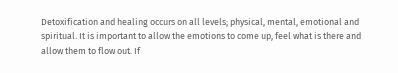Detoxification and healing occurs on all levels; physical, mental, emotional and spiritual. It is important to allow the emotions to come up, feel what is there and allow them to flow out. If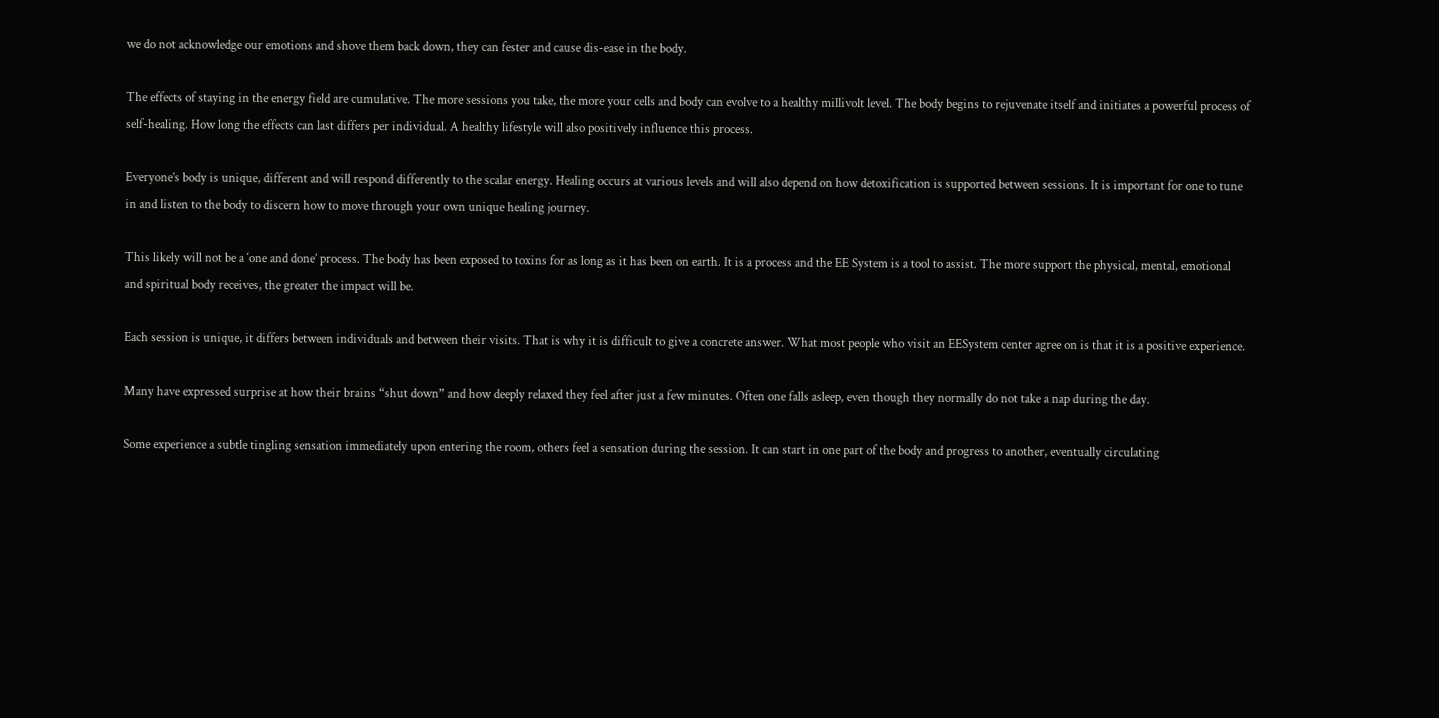we do not acknowledge our emotions and shove them back down, they can fester and cause dis-ease in the body.

The effects of staying in the energy field are cumulative. The more sessions you take, the more your cells and body can evolve to a healthy millivolt level. The body begins to rejuvenate itself and initiates a powerful process of self-healing. How long the effects can last differs per individual. A healthy lifestyle will also positively influence this process.

Everyone’s body is unique, different and will respond differently to the scalar energy. Healing occurs at various levels and will also depend on how detoxification is supported between sessions. It is important for one to tune in and listen to the body to discern how to move through your own unique healing journey.

This likely will not be a ‘one and done’ process. The body has been exposed to toxins for as long as it has been on earth. It is a process and the EE System is a tool to assist. The more support the physical, mental, emotional and spiritual body receives, the greater the impact will be.

Each session is unique, it differs between individuals and between their visits. That is why it is difficult to give a concrete answer. What most people who visit an EESystem center agree on is that it is a positive experience.

Many have expressed surprise at how their brains “shut down” and how deeply relaxed they feel after just a few minutes. Often one falls asleep, even though they normally do not take a nap during the day.

Some experience a subtle tingling sensation immediately upon entering the room, others feel a sensation during the session. It can start in one part of the body and progress to another, eventually circulating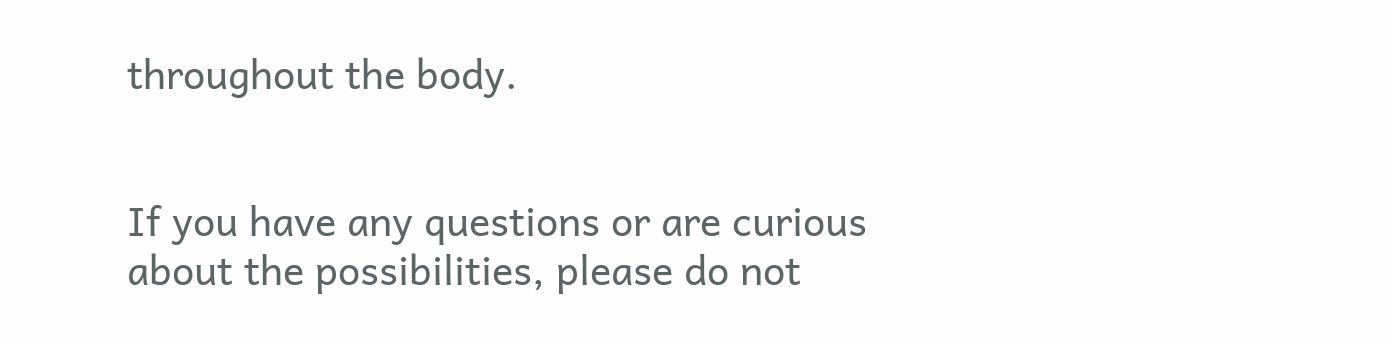throughout the body.


If you have any questions or are curious about the possibilities, please do not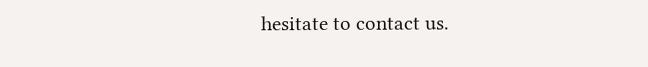hesitate to contact us.